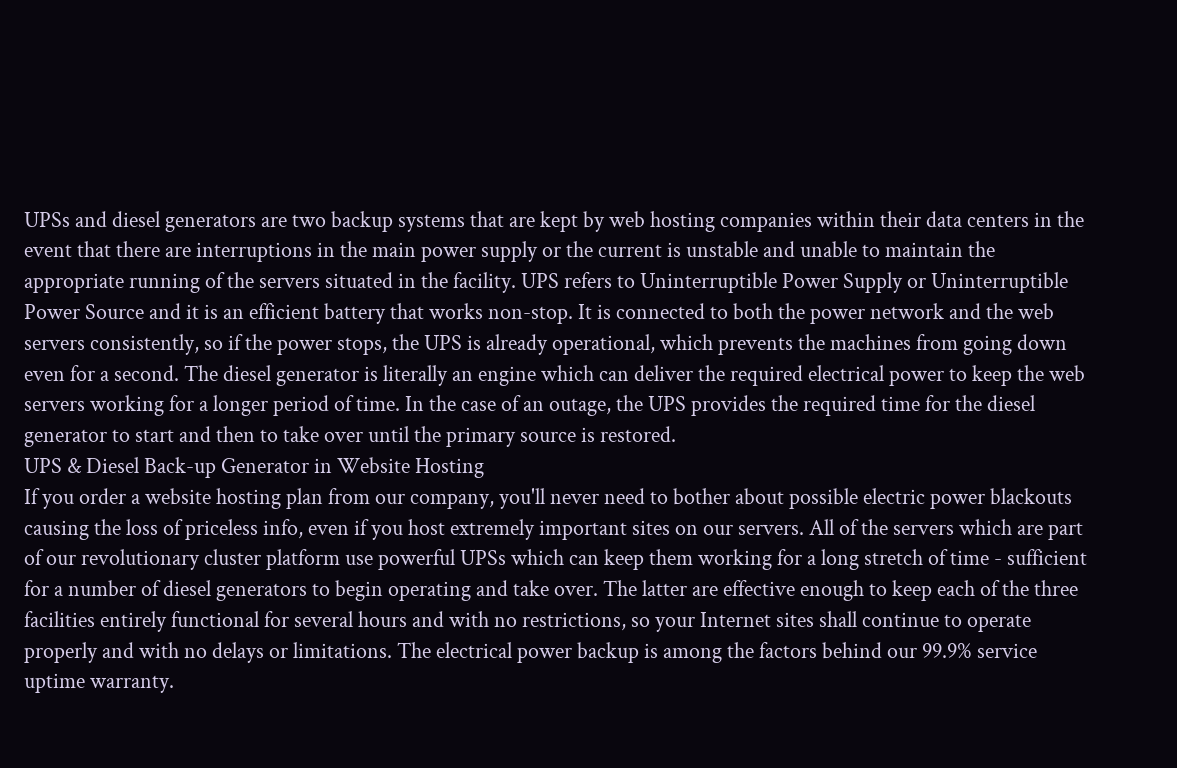UPSs and diesel generators are two backup systems that are kept by web hosting companies within their data centers in the event that there are interruptions in the main power supply or the current is unstable and unable to maintain the appropriate running of the servers situated in the facility. UPS refers to Uninterruptible Power Supply or Uninterruptible Power Source and it is an efficient battery that works non-stop. It is connected to both the power network and the web servers consistently, so if the power stops, the UPS is already operational, which prevents the machines from going down even for a second. The diesel generator is literally an engine which can deliver the required electrical power to keep the web servers working for a longer period of time. In the case of an outage, the UPS provides the required time for the diesel generator to start and then to take over until the primary source is restored.
UPS & Diesel Back-up Generator in Website Hosting
If you order a website hosting plan from our company, you'll never need to bother about possible electric power blackouts causing the loss of priceless info, even if you host extremely important sites on our servers. All of the servers which are part of our revolutionary cluster platform use powerful UPSs which can keep them working for a long stretch of time - sufficient for a number of diesel generators to begin operating and take over. The latter are effective enough to keep each of the three facilities entirely functional for several hours and with no restrictions, so your Internet sites shall continue to operate properly and with no delays or limitations. The electrical power backup is among the factors behind our 99.9% service uptime warranty.